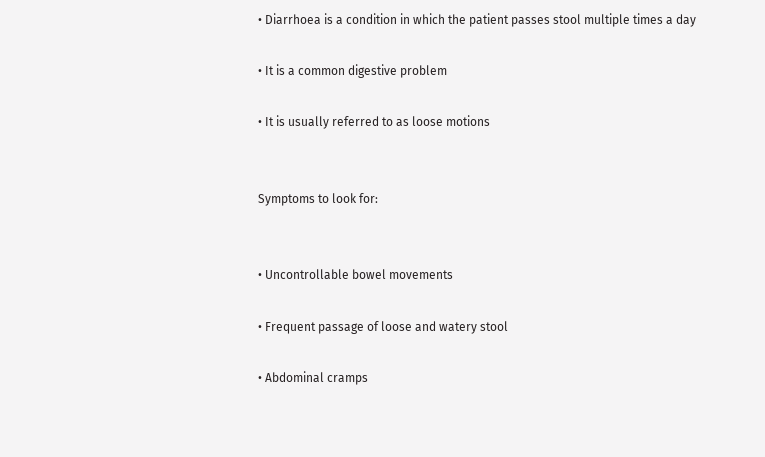• Diarrhoea is a condition in which the patient passes stool multiple times a day

• It is a common digestive problem

• It is usually referred to as loose motions


Symptoms to look for:


• Uncontrollable bowel movements

• Frequent passage of loose and watery stool

• Abdominal cramps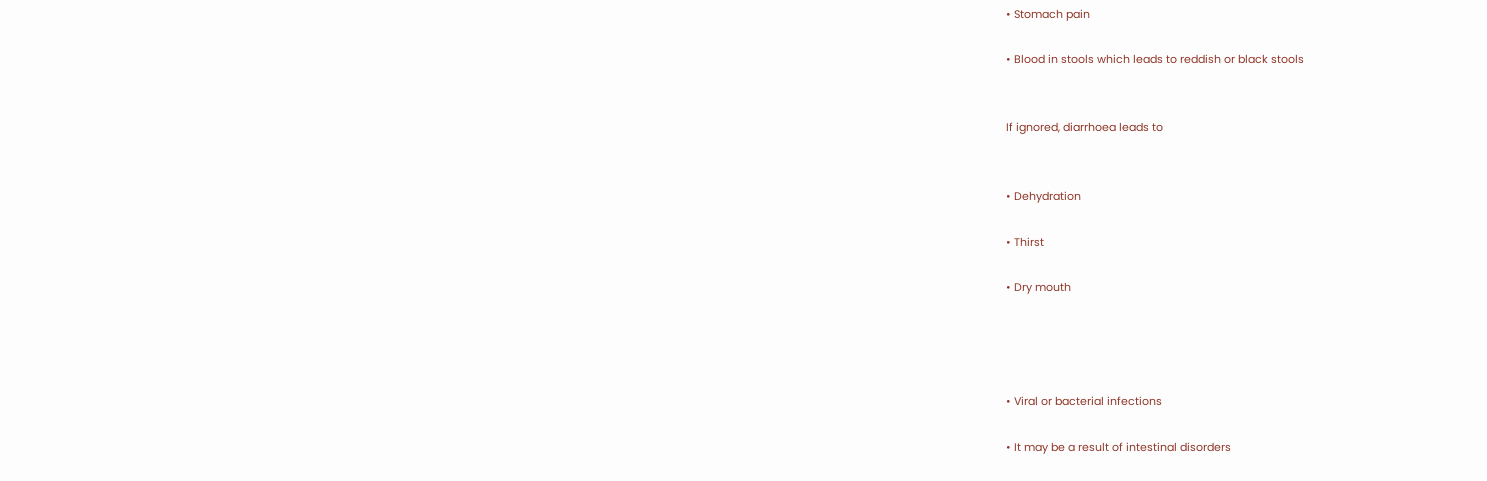• Stomach pain

• Blood in stools which leads to reddish or black stools


If ignored, diarrhoea leads to


• Dehydration

• Thirst

• Dry mouth




• Viral or bacterial infections

• It may be a result of intestinal disorders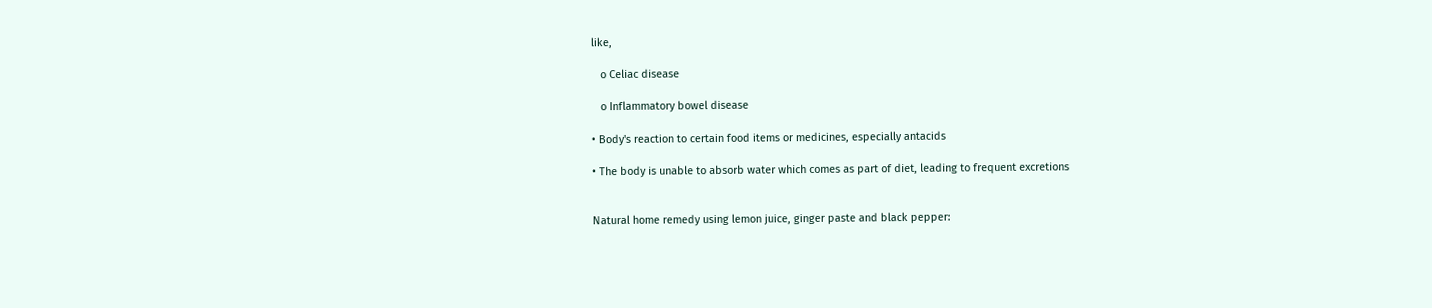like,

   o Celiac disease

   o Inflammatory bowel disease

• Body's reaction to certain food items or medicines, especially antacids

• The body is unable to absorb water which comes as part of diet, leading to frequent excretions


Natural home remedy using lemon juice, ginger paste and black pepper: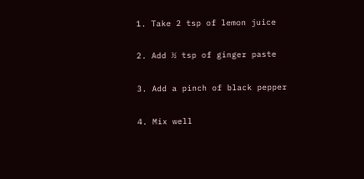1. Take 2 tsp of lemon juice

2. Add ½ tsp of ginger paste

3. Add a pinch of black pepper

4. Mix well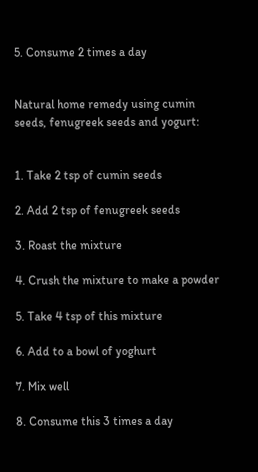5. Consume 2 times a day


Natural home remedy using cumin seeds, fenugreek seeds and yogurt:


1. Take 2 tsp of cumin seeds

2. Add 2 tsp of fenugreek seeds

3. Roast the mixture

4. Crush the mixture to make a powder

5. Take 4 tsp of this mixture

6. Add to a bowl of yoghurt

7. Mix well

8. Consume this 3 times a day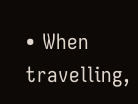• When travelling,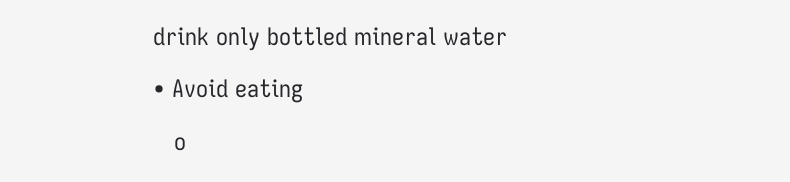drink only bottled mineral water

• Avoid eating

   o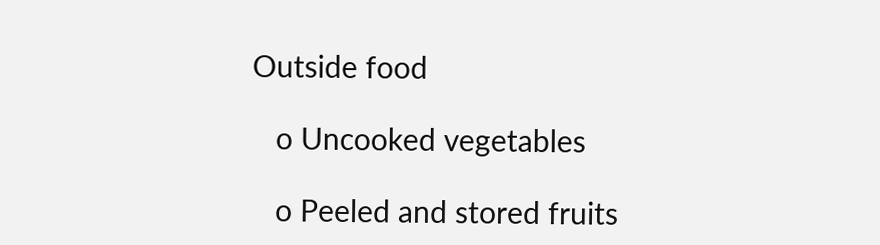Outside food

   o Uncooked vegetables

   o Peeled and stored fruits